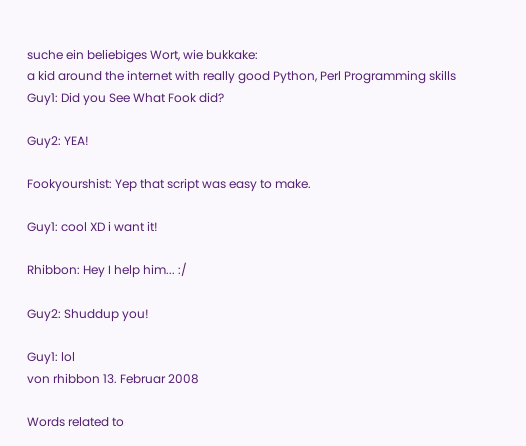suche ein beliebiges Wort, wie bukkake:
a kid around the internet with really good Python, Perl Programming skills
Guy1: Did you See What Fook did?

Guy2: YEA!

Fookyourshist: Yep that script was easy to make.

Guy1: cool XD i want it!

Rhibbon: Hey I help him... :/

Guy2: Shuddup you!

Guy1: lol
von rhibbon 13. Februar 2008

Words related to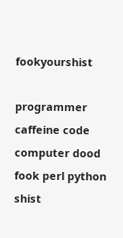fookyourshist

programmer caffeine code computer dood fook perl python shist